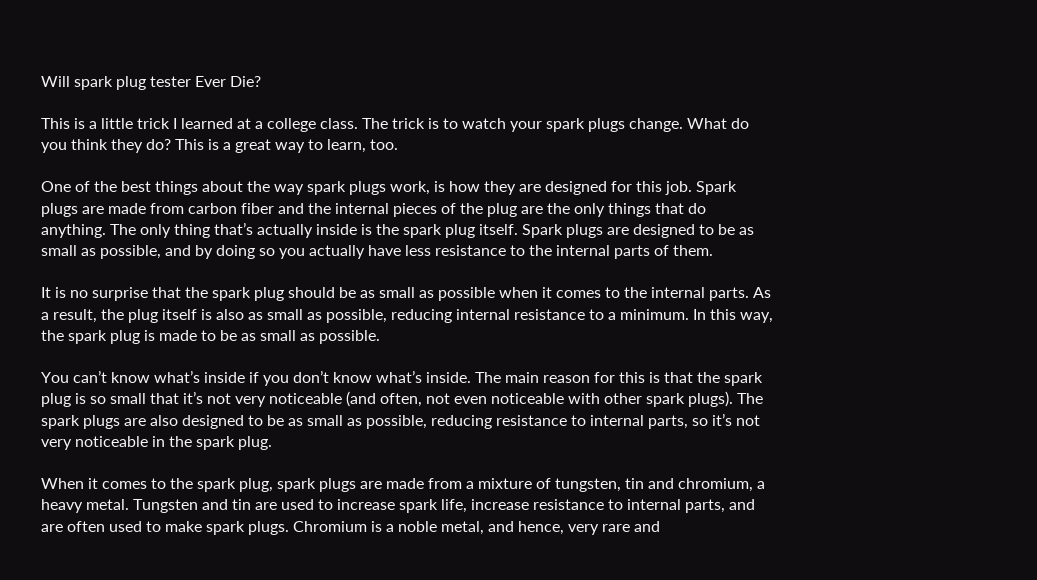Will spark plug tester Ever Die?

This is a little trick I learned at a college class. The trick is to watch your spark plugs change. What do you think they do? This is a great way to learn, too.

One of the best things about the way spark plugs work, is how they are designed for this job. Spark plugs are made from carbon fiber and the internal pieces of the plug are the only things that do anything. The only thing that’s actually inside is the spark plug itself. Spark plugs are designed to be as small as possible, and by doing so you actually have less resistance to the internal parts of them.

It is no surprise that the spark plug should be as small as possible when it comes to the internal parts. As a result, the plug itself is also as small as possible, reducing internal resistance to a minimum. In this way, the spark plug is made to be as small as possible.

You can’t know what’s inside if you don’t know what’s inside. The main reason for this is that the spark plug is so small that it’s not very noticeable (and often, not even noticeable with other spark plugs). The spark plugs are also designed to be as small as possible, reducing resistance to internal parts, so it’s not very noticeable in the spark plug.

When it comes to the spark plug, spark plugs are made from a mixture of tungsten, tin and chromium, a heavy metal. Tungsten and tin are used to increase spark life, increase resistance to internal parts, and are often used to make spark plugs. Chromium is a noble metal, and hence, very rare and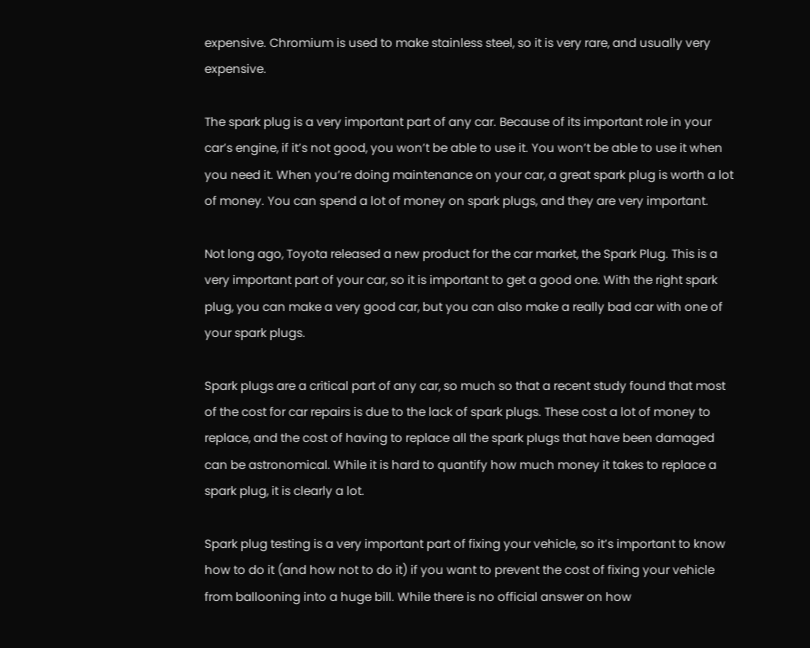expensive. Chromium is used to make stainless steel, so it is very rare, and usually very expensive.

The spark plug is a very important part of any car. Because of its important role in your car’s engine, if it’s not good, you won’t be able to use it. You won’t be able to use it when you need it. When you’re doing maintenance on your car, a great spark plug is worth a lot of money. You can spend a lot of money on spark plugs, and they are very important.

Not long ago, Toyota released a new product for the car market, the Spark Plug. This is a very important part of your car, so it is important to get a good one. With the right spark plug, you can make a very good car, but you can also make a really bad car with one of your spark plugs.

Spark plugs are a critical part of any car, so much so that a recent study found that most of the cost for car repairs is due to the lack of spark plugs. These cost a lot of money to replace, and the cost of having to replace all the spark plugs that have been damaged can be astronomical. While it is hard to quantify how much money it takes to replace a spark plug, it is clearly a lot.

Spark plug testing is a very important part of fixing your vehicle, so it’s important to know how to do it (and how not to do it) if you want to prevent the cost of fixing your vehicle from ballooning into a huge bill. While there is no official answer on how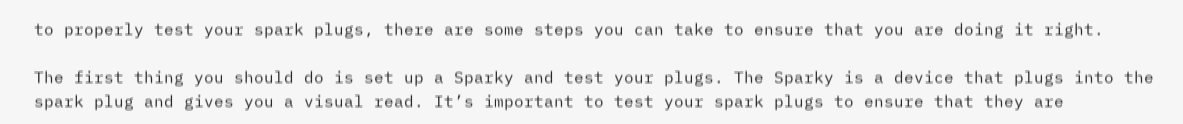to properly test your spark plugs, there are some steps you can take to ensure that you are doing it right.

The first thing you should do is set up a Sparky and test your plugs. The Sparky is a device that plugs into the spark plug and gives you a visual read. It’s important to test your spark plugs to ensure that they are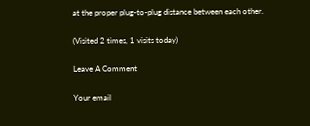at the proper plug-to-plug distance between each other.

(Visited 2 times, 1 visits today)

Leave A Comment

Your email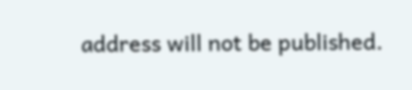address will not be published.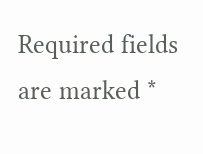Required fields are marked *